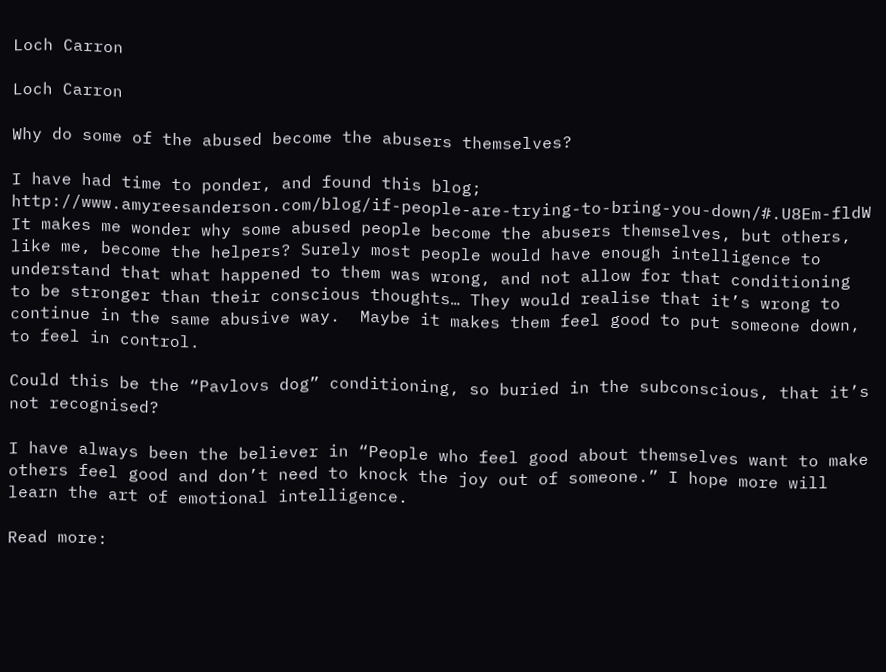Loch Carron

Loch Carron

Why do some of the abused become the abusers themselves?

I have had time to ponder, and found this blog; http://www.amyreesanderson.com/blog/if-people-are-trying-to-bring-you-down/#.U8Em-fldW It makes me wonder why some abused people become the abusers themselves, but others, like me, become the helpers? Surely most people would have enough intelligence to understand that what happened to them was wrong, and not allow for that conditioning to be stronger than their conscious thoughts… They would realise that it’s wrong to continue in the same abusive way.  Maybe it makes them feel good to put someone down, to feel in control.

Could this be the “Pavlovs dog” conditioning, so buried in the subconscious, that it’s not recognised?

I have always been the believer in “People who feel good about themselves want to make others feel good and don’t need to knock the joy out of someone.” I hope more will learn the art of emotional intelligence.

Read more: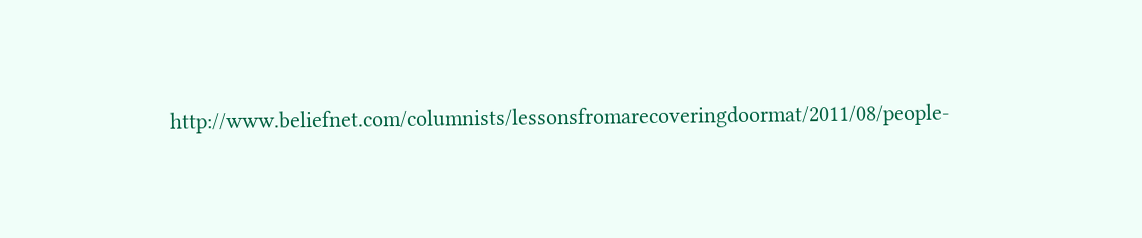http://www.beliefnet.com/columnists/lessonsfromarecoveringdoormat/2011/08/people-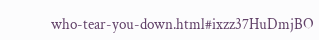who-tear-you-down.html#ixzz37HuDmjBO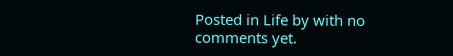Posted in Life by with no comments yet.